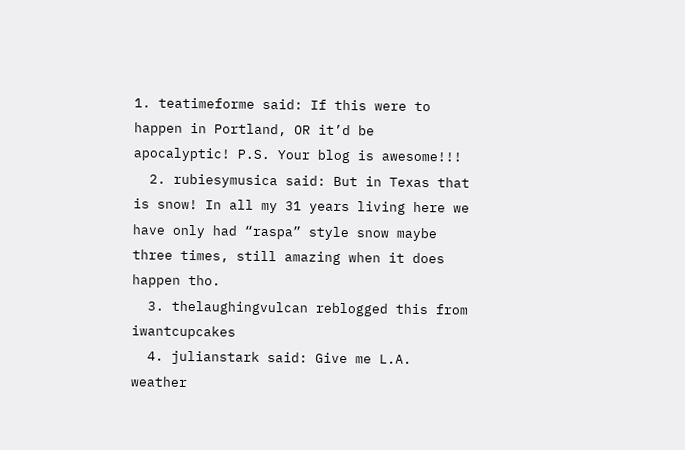1. teatimeforme said: If this were to happen in Portland, OR it’d be apocalyptic! P.S. Your blog is awesome!!!
  2. rubiesymusica said: But in Texas that is snow! In all my 31 years living here we have only had “raspa” style snow maybe three times, still amazing when it does happen tho.
  3. thelaughingvulcan reblogged this from iwantcupcakes
  4. julianstark said: Give me L.A. weather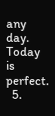any day. Today is perfect.
  5.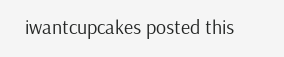iwantcupcakes posted this